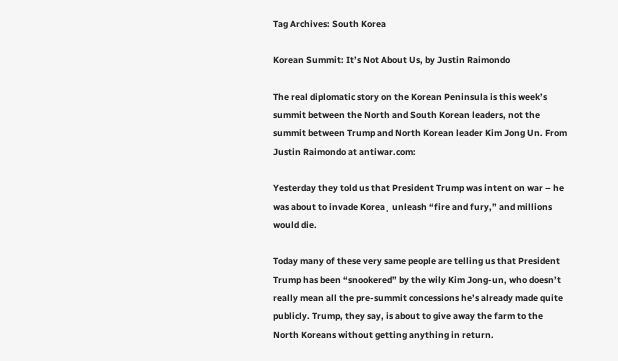Tag Archives: South Korea

Korean Summit: It’s Not About Us, by Justin Raimondo

The real diplomatic story on the Korean Peninsula is this week’s summit between the North and South Korean leaders, not the summit between Trump and North Korean leader Kim Jong Un. From Justin Raimondo at antiwar.com:

Yesterday they told us that President Trump was intent on war – he was about to invade Korea¸ unleash “fire and fury,” and millions would die.

Today many of these very same people are telling us that President Trump has been “snookered” by the wily Kim Jong-un, who doesn’t really mean all the pre-summit concessions he’s already made quite publicly. Trump, they say, is about to give away the farm to the North Koreans without getting anything in return.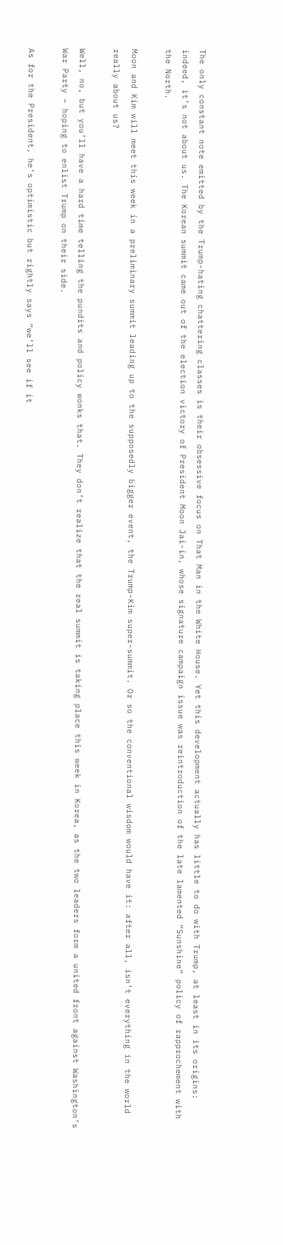The only constant note emitted by the Trump-hating chattering classes is their obsessive focus on That Man in the White House. Yet this development actually has little to do with Trump, at least in its origins: indeed, it’s not about us. The Korean summit came out of the election victory of President Moon Jai-in, whose signature campaign issue was reintroduction of the late lamented “Sunshine” policy of rapprochement with the North.

Moon and Kim will meet this week in a preliminary summit leading up to the supposedly bigger event, the Trump-Kim super-summit. Or so the conventional wisdom would have it: after all, isn’t everything in the world really about us?

Well, no, but you’ll have a hard time telling the pundits and policy wonks that. They don’t realize that the real summit is taking place this week in Korea, as the two leaders form a united front against Washington’s War Party – hoping to enlist Trump on their side.

As for the President, he’s optimistic but rightly says “we’ll see if it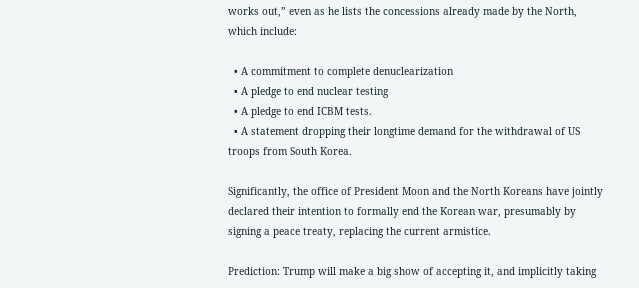works out,” even as he lists the concessions already made by the North, which include:

  • A commitment to complete denuclearization
  • A pledge to end nuclear testing
  • A pledge to end ICBM tests.
  • A statement dropping their longtime demand for the withdrawal of US troops from South Korea.

Significantly, the office of President Moon and the North Koreans have jointly declared their intention to formally end the Korean war, presumably by signing a peace treaty, replacing the current armistice.

Prediction: Trump will make a big show of accepting it, and implicitly taking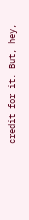credit for it. But, hey,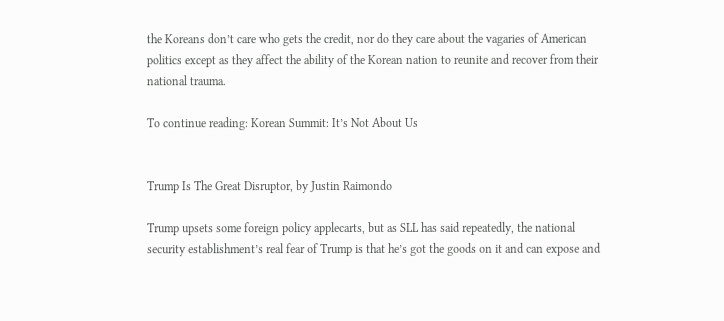the Koreans don’t care who gets the credit, nor do they care about the vagaries of American politics except as they affect the ability of the Korean nation to reunite and recover from their national trauma.

To continue reading: Korean Summit: It’s Not About Us


Trump Is The Great Disruptor, by Justin Raimondo

Trump upsets some foreign policy applecarts, but as SLL has said repeatedly, the national security establishment’s real fear of Trump is that he’s got the goods on it and can expose and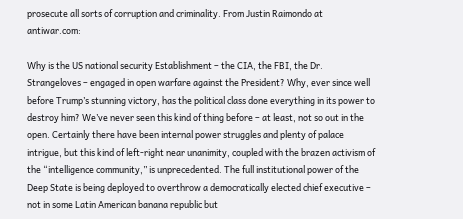prosecute all sorts of corruption and criminality. From Justin Raimondo at antiwar.com:

Why is the US national security Establishment – the CIA, the FBI, the Dr. Strangeloves – engaged in open warfare against the President? Why, ever since well before Trump’s stunning victory, has the political class done everything in its power to destroy him? We’ve never seen this kind of thing before – at least, not so out in the open. Certainly there have been internal power struggles and plenty of palace intrigue, but this kind of left-right near unanimity, coupled with the brazen activism of the “intelligence community,” is unprecedented. The full institutional power of the Deep State is being deployed to overthrow a democratically elected chief executive – not in some Latin American banana republic but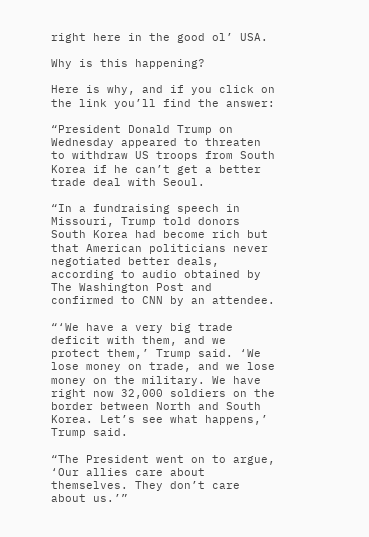right here in the good ol’ USA.

Why is this happening?

Here is why, and if you click on the link you’ll find the answer:

“President Donald Trump on Wednesday appeared to threaten to withdraw US troops from South Korea if he can’t get a better trade deal with Seoul.

“In a fundraising speech in Missouri, Trump told donors South Korea had become rich but that American politicians never negotiated better deals, according to audio obtained by The Washington Post and confirmed to CNN by an attendee.

“‘We have a very big trade deficit with them, and we protect them,’ Trump said. ‘We lose money on trade, and we lose money on the military. We have right now 32,000 soldiers on the border between North and South Korea. Let’s see what happens,’ Trump said.

“The President went on to argue, ‘Our allies care about themselves. They don’t care about us.’”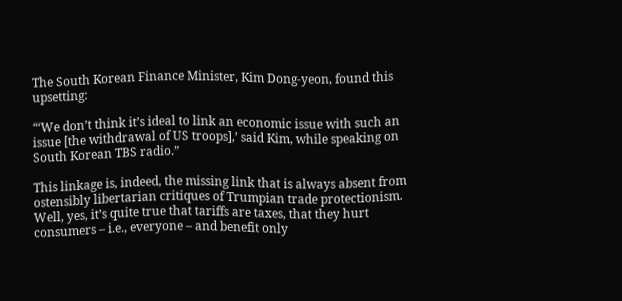The South Korean Finance Minister, Kim Dong-yeon, found this upsetting:

“‘We don’t think it’s ideal to link an economic issue with such an issue [the withdrawal of US troops],’ said Kim, while speaking on South Korean TBS radio.”

This linkage is, indeed, the missing link that is always absent from ostensibly libertarian critiques of Trumpian trade protectionism. Well, yes, it’s quite true that tariffs are taxes, that they hurt consumers – i.e., everyone – and benefit only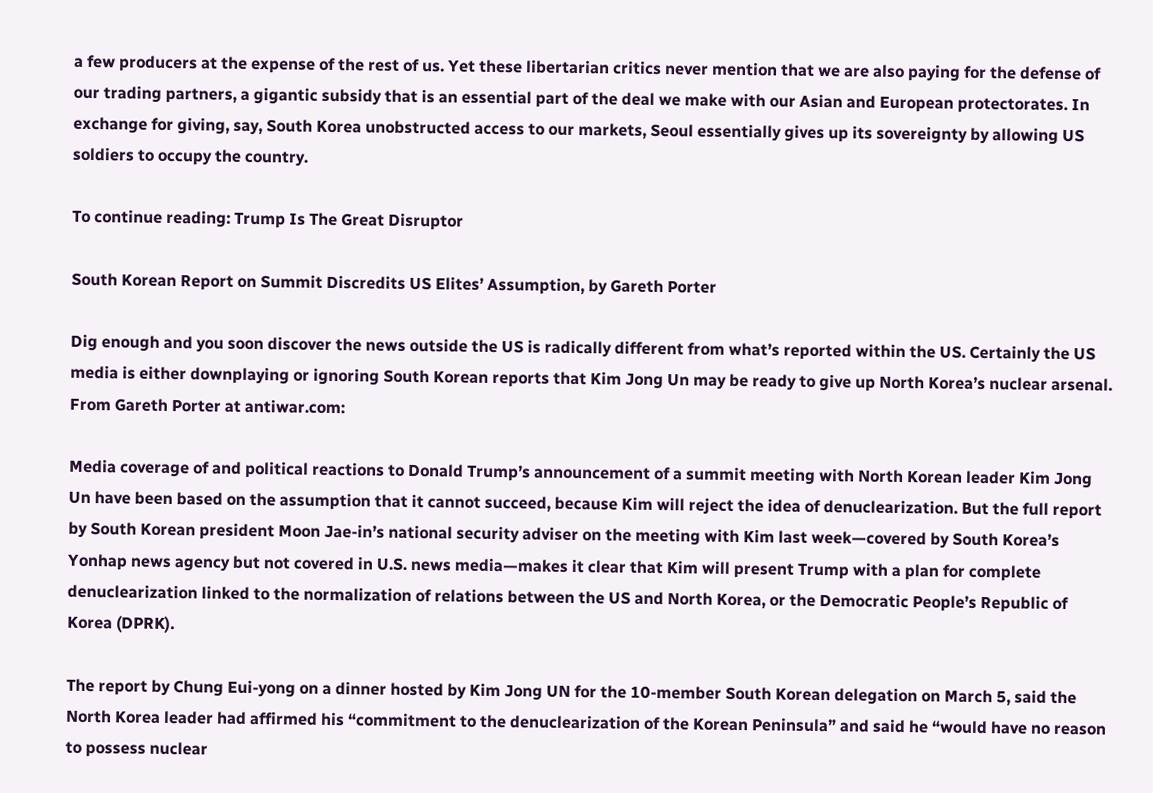a few producers at the expense of the rest of us. Yet these libertarian critics never mention that we are also paying for the defense of our trading partners, a gigantic subsidy that is an essential part of the deal we make with our Asian and European protectorates. In exchange for giving, say, South Korea unobstructed access to our markets, Seoul essentially gives up its sovereignty by allowing US soldiers to occupy the country.

To continue reading: Trump Is The Great Disruptor

South Korean Report on Summit Discredits US Elites’ Assumption, by Gareth Porter

Dig enough and you soon discover the news outside the US is radically different from what’s reported within the US. Certainly the US media is either downplaying or ignoring South Korean reports that Kim Jong Un may be ready to give up North Korea’s nuclear arsenal. From Gareth Porter at antiwar.com:

Media coverage of and political reactions to Donald Trump’s announcement of a summit meeting with North Korean leader Kim Jong Un have been based on the assumption that it cannot succeed, because Kim will reject the idea of denuclearization. But the full report by South Korean president Moon Jae-in’s national security adviser on the meeting with Kim last week—covered by South Korea’s Yonhap news agency but not covered in U.S. news media—makes it clear that Kim will present Trump with a plan for complete denuclearization linked to the normalization of relations between the US and North Korea, or the Democratic People’s Republic of Korea (DPRK).

The report by Chung Eui-yong on a dinner hosted by Kim Jong UN for the 10-member South Korean delegation on March 5, said the North Korea leader had affirmed his “commitment to the denuclearization of the Korean Peninsula” and said he “would have no reason to possess nuclear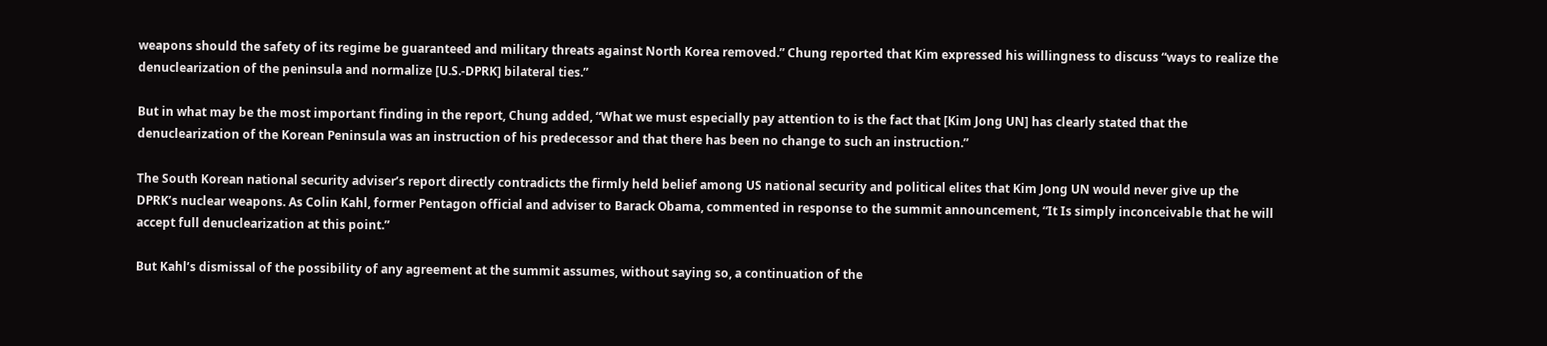weapons should the safety of its regime be guaranteed and military threats against North Korea removed.” Chung reported that Kim expressed his willingness to discuss “ways to realize the denuclearization of the peninsula and normalize [U.S.-DPRK] bilateral ties.”

But in what may be the most important finding in the report, Chung added, “What we must especially pay attention to is the fact that [Kim Jong UN] has clearly stated that the denuclearization of the Korean Peninsula was an instruction of his predecessor and that there has been no change to such an instruction.”

The South Korean national security adviser’s report directly contradicts the firmly held belief among US national security and political elites that Kim Jong UN would never give up the DPRK’s nuclear weapons. As Colin Kahl, former Pentagon official and adviser to Barack Obama, commented in response to the summit announcement, “It Is simply inconceivable that he will accept full denuclearization at this point.”

But Kahl’s dismissal of the possibility of any agreement at the summit assumes, without saying so, a continuation of the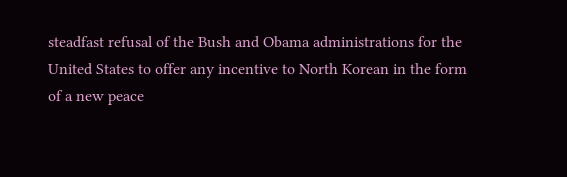steadfast refusal of the Bush and Obama administrations for the United States to offer any incentive to North Korean in the form of a new peace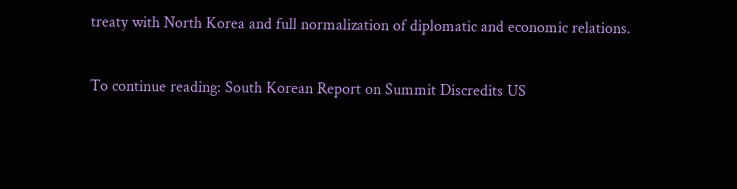treaty with North Korea and full normalization of diplomatic and economic relations.

To continue reading: South Korean Report on Summit Discredits US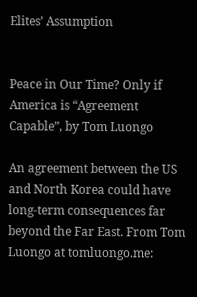Elites’ Assumption


Peace in Our Time? Only if America is “Agreement Capable”, by Tom Luongo

An agreement between the US and North Korea could have long-term consequences far beyond the Far East. From Tom Luongo at tomluongo.me: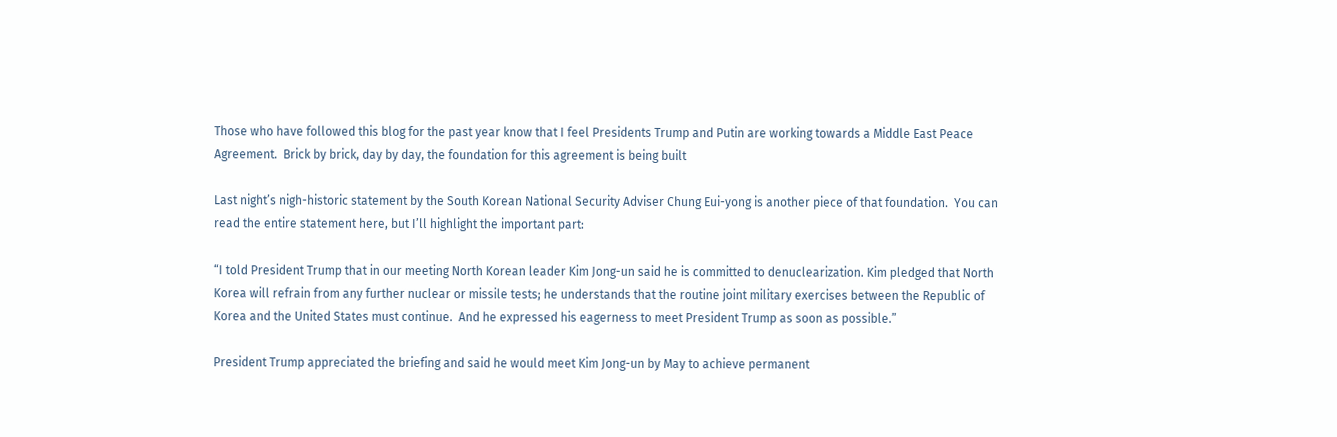Those who have followed this blog for the past year know that I feel Presidents Trump and Putin are working towards a Middle East Peace Agreement.  Brick by brick, day by day, the foundation for this agreement is being built

Last night’s nigh-historic statement by the South Korean National Security Adviser Chung Eui-yong is another piece of that foundation.  You can read the entire statement here, but I’ll highlight the important part:

“I told President Trump that in our meeting North Korean leader Kim Jong-un said he is committed to denuclearization. Kim pledged that North Korea will refrain from any further nuclear or missile tests; he understands that the routine joint military exercises between the Republic of Korea and the United States must continue.  And he expressed his eagerness to meet President Trump as soon as possible.”

President Trump appreciated the briefing and said he would meet Kim Jong-un by May to achieve permanent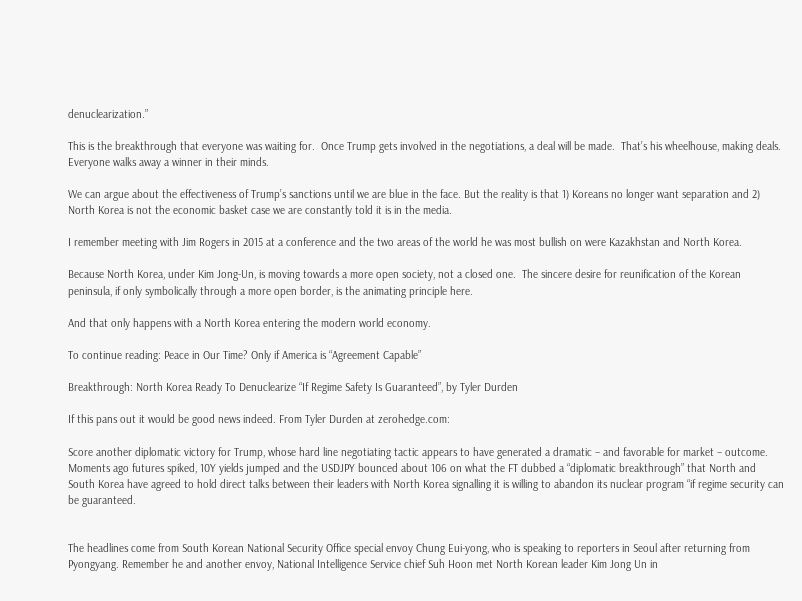denuclearization.”

This is the breakthrough that everyone was waiting for.  Once Trump gets involved in the negotiations, a deal will be made.  That’s his wheelhouse, making deals.  Everyone walks away a winner in their minds.

We can argue about the effectiveness of Trump’s sanctions until we are blue in the face. But the reality is that 1) Koreans no longer want separation and 2) North Korea is not the economic basket case we are constantly told it is in the media.

I remember meeting with Jim Rogers in 2015 at a conference and the two areas of the world he was most bullish on were Kazakhstan and North Korea.

Because North Korea, under Kim Jong-Un, is moving towards a more open society, not a closed one.  The sincere desire for reunification of the Korean peninsula, if only symbolically through a more open border, is the animating principle here.

And that only happens with a North Korea entering the modern world economy.

To continue reading: Peace in Our Time? Only if America is “Agreement Capable”

Breakthrough: North Korea Ready To Denuclearize “If Regime Safety Is Guaranteed”, by Tyler Durden

If this pans out it would be good news indeed. From Tyler Durden at zerohedge.com:

Score another diplomatic victory for Trump, whose hard line negotiating tactic appears to have generated a dramatic – and favorable for market – outcome. Moments ago futures spiked, 10Y yields jumped and the USDJPY bounced about 106 on what the FT dubbed a “diplomatic breakthrough” that North and South Korea have agreed to hold direct talks between their leaders with North Korea signalling it is willing to abandon its nuclear program “if regime security can be guaranteed.


The headlines come from South Korean National Security Office special envoy Chung Eui-yong, who is speaking to reporters in Seoul after returning from Pyongyang. Remember he and another envoy, National Intelligence Service chief Suh Hoon met North Korean leader Kim Jong Un in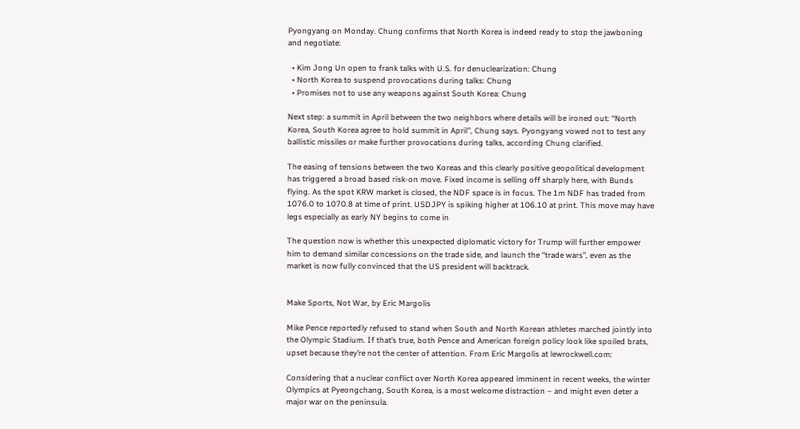Pyongyang on Monday. Chung confirms that North Korea is indeed ready to stop the jawboning and negotiate:

  • Kim Jong Un open to frank talks with U.S. for denuclearization: Chung
  • North Korea to suspend provocations during talks: Chung
  • Promises not to use any weapons against South Korea: Chung

Next step: a summit in April between the two neighbors where details will be ironed out: “North Korea, South Korea agree to hold summit in April”, Chung says. Pyongyang vowed not to test any ballistic missiles or make further provocations during talks, according Chung clarified.

The easing of tensions between the two Koreas and this clearly positive geopolitical development has triggered a broad based risk-on move. Fixed income is selling off sharply here, with Bunds flying. As the spot KRW market is closed, the NDF space is in focus. The 1m NDF has traded from 1076.0 to 1070.8 at time of print. USDJPY is spiking higher at 106.10 at print. This move may have legs especially as early NY begins to come in

The question now is whether this unexpected diplomatic victory for Trump will further empower him to demand similar concessions on the trade side, and launch the “trade wars”, even as the market is now fully convinced that the US president will backtrack.


Make Sports, Not War, by Eric Margolis

Mike Pence reportedly refused to stand when South and North Korean athletes marched jointly into the Olympic Stadium. If that’s true, both Pence and American foreign policy look like spoiled brats, upset because they’re not the center of attention. From Eric Margolis at lewrockwell.com:

Considering that a nuclear conflict over North Korea appeared imminent in recent weeks, the winter Olympics at Pyeongchang, South Korea, is a most welcome distraction – and might even deter a major war on the peninsula.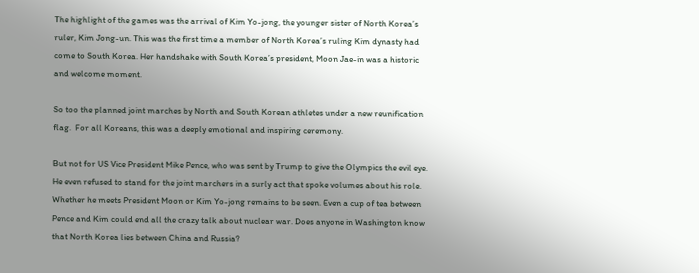The highlight of the games was the arrival of Kim Yo-jong, the younger sister of North Korea’s ruler, Kim Jong-un. This was the first time a member of North Korea’s ruling Kim dynasty had come to South Korea. Her handshake with South Korea’s president, Moon Jae-in was a historic and welcome moment.

So too the planned joint marches by North and South Korean athletes under a new reunification flag.  For all Koreans, this was a deeply emotional and inspiring ceremony.

But not for US Vice President Mike Pence, who was sent by Trump to give the Olympics the evil eye.  He even refused to stand for the joint marchers in a surly act that spoke volumes about his role.  Whether he meets President Moon or Kim Yo-jong remains to be seen. Even a cup of tea between Pence and Kim could end all the crazy talk about nuclear war. Does anyone in Washington know that North Korea lies between China and Russia?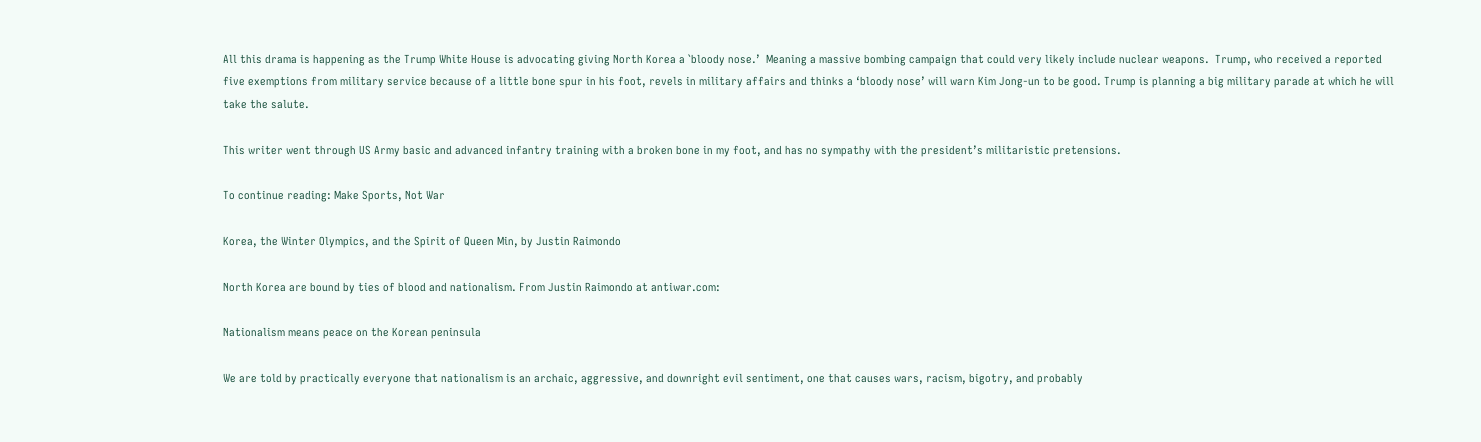All this drama is happening as the Trump White House is advocating giving North Korea a `bloody nose.’  Meaning a massive bombing campaign that could very likely include nuclear weapons.  Trump, who received a reported five exemptions from military service because of a little bone spur in his foot, revels in military affairs and thinks a ‘bloody nose’ will warn Kim Jong-un to be good. Trump is planning a big military parade at which he will take the salute.

This writer went through US Army basic and advanced infantry training with a broken bone in my foot, and has no sympathy with the president’s militaristic pretensions.

To continue reading: Make Sports, Not War

Korea, the Winter Olympics, and the Spirit of Queen Min, by Justin Raimondo

North Korea are bound by ties of blood and nationalism. From Justin Raimondo at antiwar.com:

Nationalism means peace on the Korean peninsula

We are told by practically everyone that nationalism is an archaic, aggressive, and downright evil sentiment, one that causes wars, racism, bigotry, and probably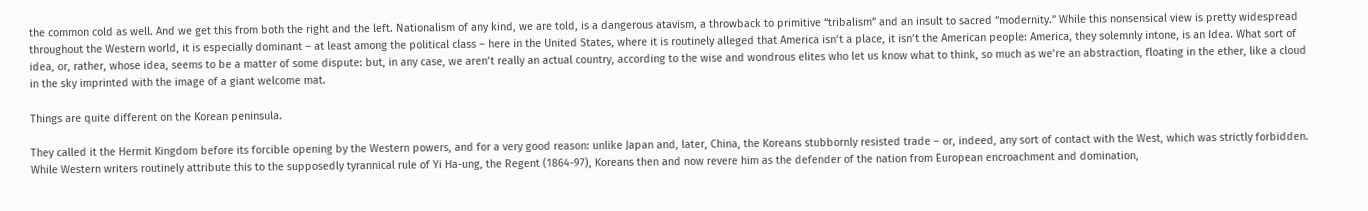the common cold as well. And we get this from both the right and the left. Nationalism of any kind, we are told, is a dangerous atavism, a throwback to primitive “tribalism” and an insult to sacred “modernity.” While this nonsensical view is pretty widespread throughout the Western world, it is especially dominant – at least among the political class – here in the United States, where it is routinely alleged that America isn’t a place, it isn’t the American people: America, they solemnly intone, is an Idea. What sort of idea, or, rather, whose idea, seems to be a matter of some dispute: but, in any case, we aren’t really an actual country, according to the wise and wondrous elites who let us know what to think, so much as we’re an abstraction, floating in the ether, like a cloud in the sky imprinted with the image of a giant welcome mat.

Things are quite different on the Korean peninsula.

They called it the Hermit Kingdom before its forcible opening by the Western powers, and for a very good reason: unlike Japan and, later, China, the Koreans stubbornly resisted trade – or, indeed, any sort of contact with the West, which was strictly forbidden. While Western writers routinely attribute this to the supposedly tyrannical rule of Yi Ha-ung, the Regent (1864-97), Koreans then and now revere him as the defender of the nation from European encroachment and domination,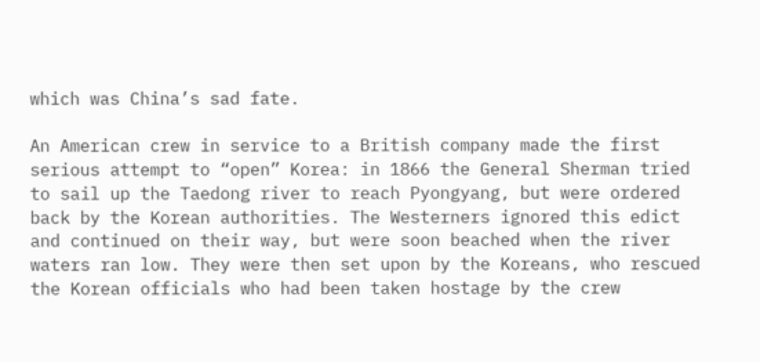which was China’s sad fate.

An American crew in service to a British company made the first serious attempt to “open” Korea: in 1866 the General Sherman tried to sail up the Taedong river to reach Pyongyang, but were ordered back by the Korean authorities. The Westerners ignored this edict and continued on their way, but were soon beached when the river waters ran low. They were then set upon by the Koreans, who rescued the Korean officials who had been taken hostage by the crew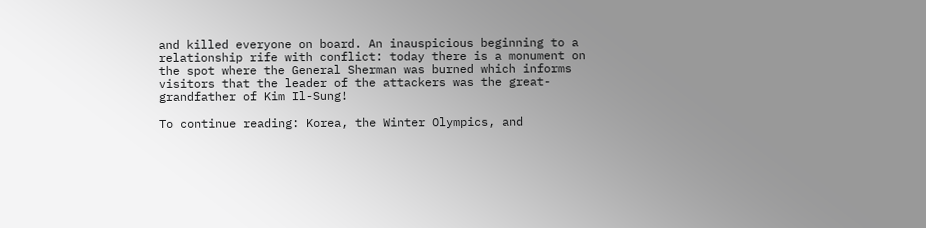and killed everyone on board. An inauspicious beginning to a relationship rife with conflict: today there is a monument on the spot where the General Sherman was burned which informs visitors that the leader of the attackers was the great-grandfather of Kim Il-Sung!

To continue reading: Korea, the Winter Olympics, and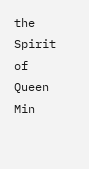the Spirit of Queen Min